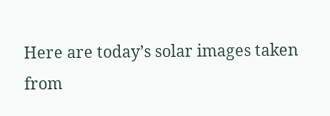Here are today’s solar images taken from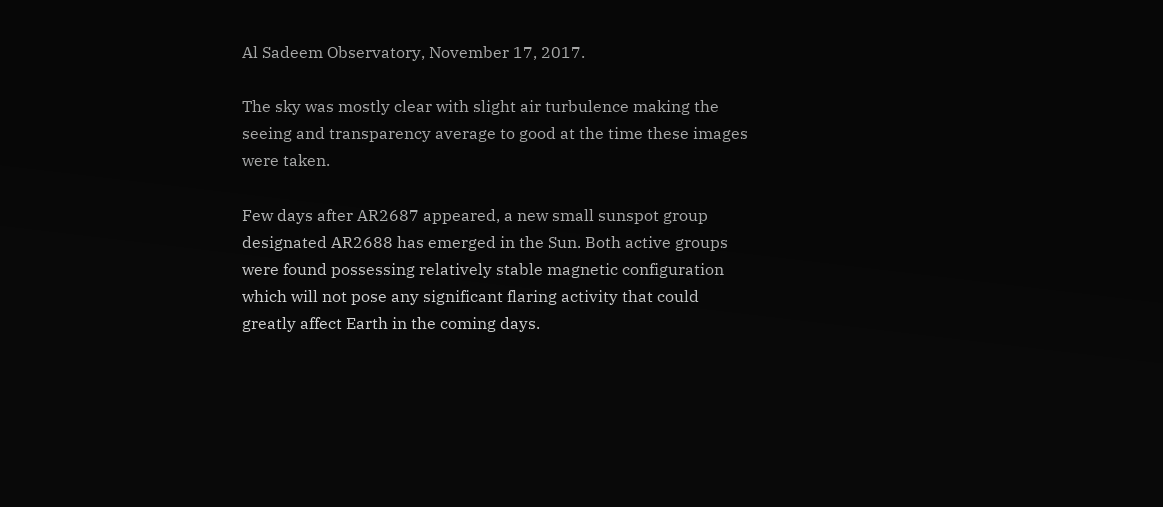Al Sadeem Observatory, November 17, 2017.

The sky was mostly clear with slight air turbulence making the seeing and transparency average to good at the time these images were taken.

Few days after AR2687 appeared, a new small sunspot group designated AR2688 has emerged in the Sun. Both active groups were found possessing relatively stable magnetic configuration which will not pose any significant flaring activity that could greatly affect Earth in the coming days.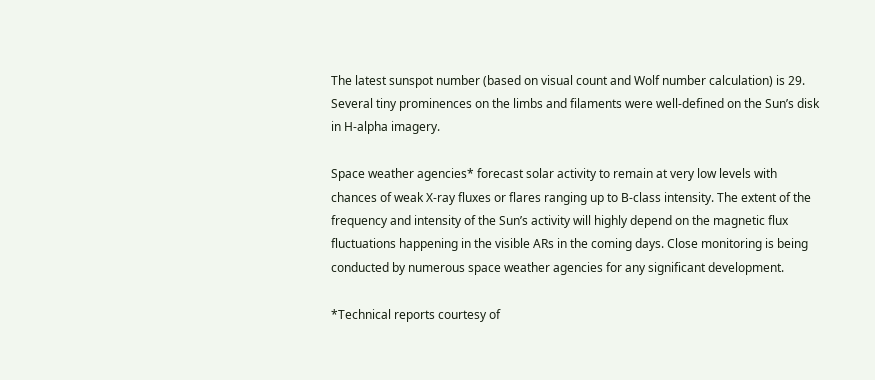The latest sunspot number (based on visual count and Wolf number calculation) is 29. Several tiny prominences on the limbs and filaments were well-defined on the Sun’s disk in H-alpha imagery.

Space weather agencies* forecast solar activity to remain at very low levels with chances of weak X-ray fluxes or flares ranging up to B-class intensity. The extent of the frequency and intensity of the Sun’s activity will highly depend on the magnetic flux fluctuations happening in the visible ARs in the coming days. Close monitoring is being conducted by numerous space weather agencies for any significant development.

*Technical reports courtesy of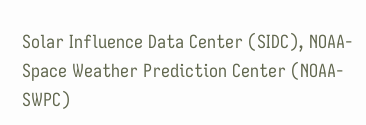Solar Influence Data Center (SIDC), NOAA-Space Weather Prediction Center (NOAA-SWPC)